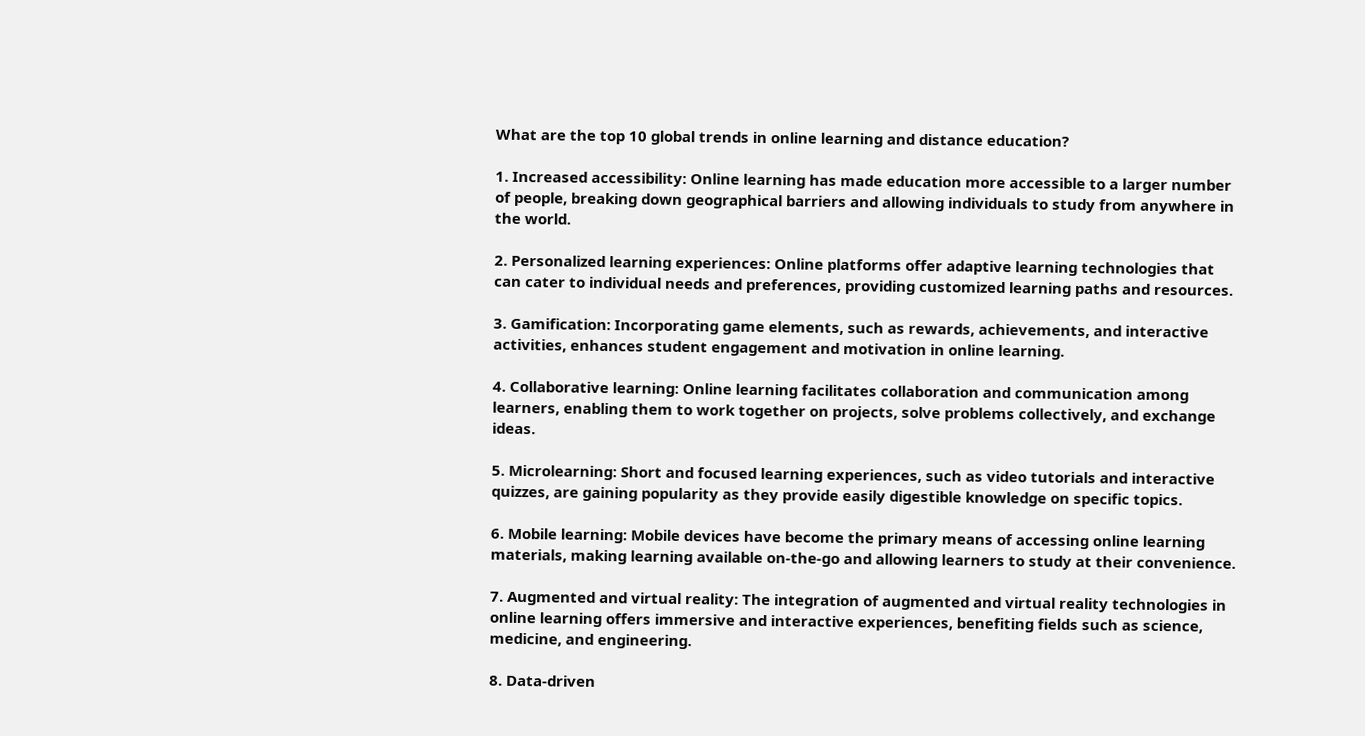What are the top 10 global trends in online learning and distance education?

1. Increased accessibility: Online learning has made education more accessible to a larger number of people, breaking down geographical barriers and allowing individuals to study from anywhere in the world.

2. Personalized learning experiences: Online platforms offer adaptive learning technologies that can cater to individual needs and preferences, providing customized learning paths and resources.

3. Gamification: Incorporating game elements, such as rewards, achievements, and interactive activities, enhances student engagement and motivation in online learning.

4. Collaborative learning: Online learning facilitates collaboration and communication among learners, enabling them to work together on projects, solve problems collectively, and exchange ideas.

5. Microlearning: Short and focused learning experiences, such as video tutorials and interactive quizzes, are gaining popularity as they provide easily digestible knowledge on specific topics.

6. Mobile learning: Mobile devices have become the primary means of accessing online learning materials, making learning available on-the-go and allowing learners to study at their convenience.

7. Augmented and virtual reality: The integration of augmented and virtual reality technologies in online learning offers immersive and interactive experiences, benefiting fields such as science, medicine, and engineering.

8. Data-driven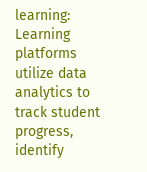learning: Learning platforms utilize data analytics to track student progress, identify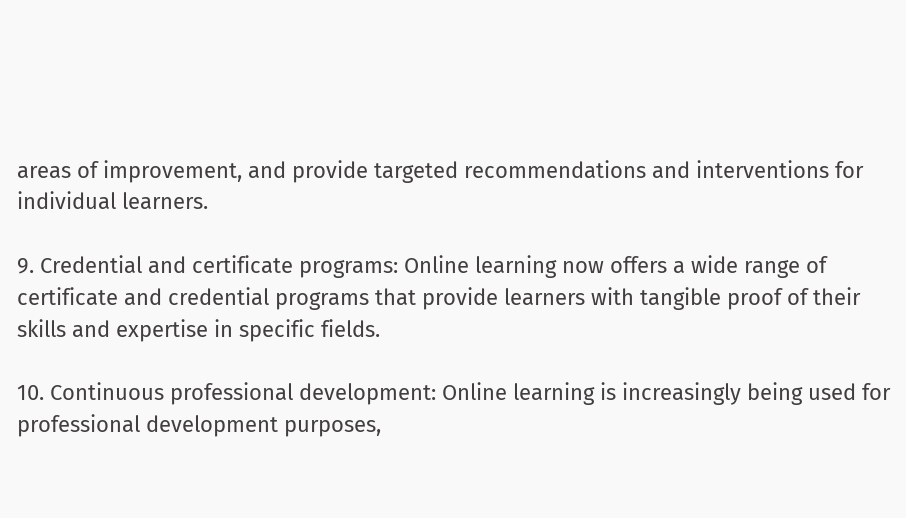areas of improvement, and provide targeted recommendations and interventions for individual learners.

9. Credential and certificate programs: Online learning now offers a wide range of certificate and credential programs that provide learners with tangible proof of their skills and expertise in specific fields.

10. Continuous professional development: Online learning is increasingly being used for professional development purposes,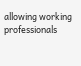allowing working professionals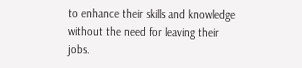to enhance their skills and knowledge without the need for leaving their jobs.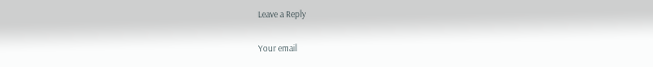Leave a Reply

Your email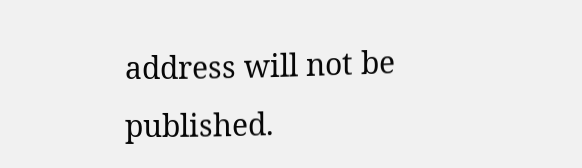address will not be published.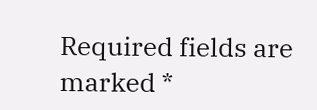Required fields are marked *